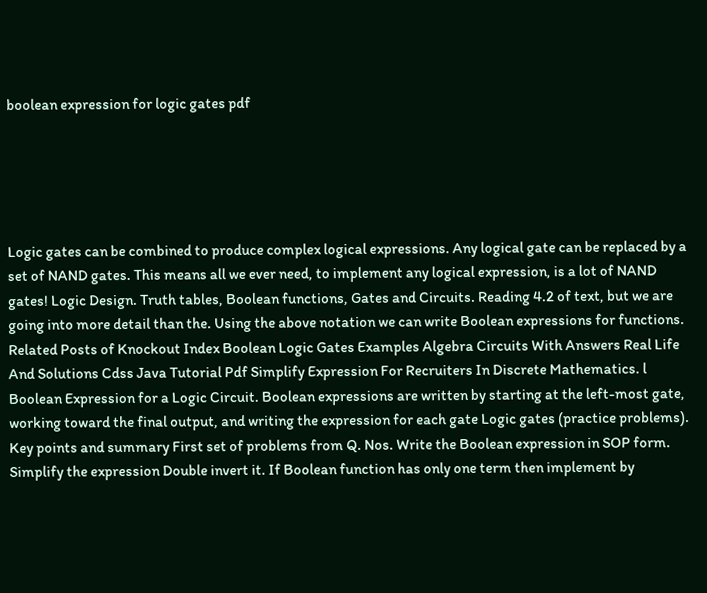boolean expression for logic gates pdf





Logic gates can be combined to produce complex logical expressions. Any logical gate can be replaced by a set of NAND gates. This means all we ever need, to implement any logical expression, is a lot of NAND gates! Logic Design. Truth tables, Boolean functions, Gates and Circuits. Reading 4.2 of text, but we are going into more detail than the. Using the above notation we can write Boolean expressions for functions. Related Posts of Knockout Index Boolean Logic Gates Examples Algebra Circuits With Answers Real Life And Solutions Cdss Java Tutorial Pdf Simplify Expression For Recruiters In Discrete Mathematics. l Boolean Expression for a Logic Circuit. Boolean expressions are written by starting at the left-most gate, working toward the final output, and writing the expression for each gate Logic gates (practice problems). Key points and summary First set of problems from Q. Nos. Write the Boolean expression in SOP form. Simplify the expression Double invert it. If Boolean function has only one term then implement by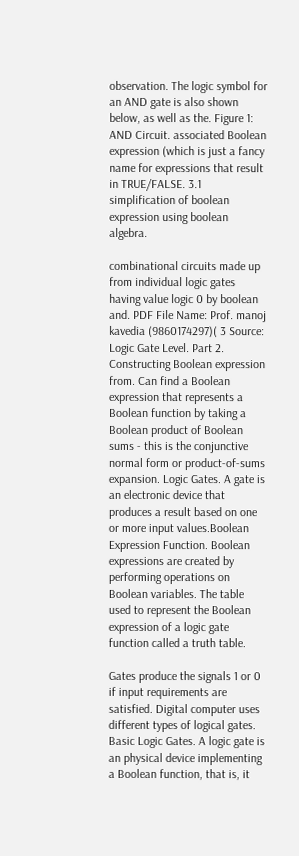observation. The logic symbol for an AND gate is also shown below, as well as the. Figure 1: AND Circuit. associated Boolean expression (which is just a fancy name for expressions that result in TRUE/FALSE. 3.1 simplification of boolean expression using boolean algebra.

combinational circuits made up from individual logic gates having value logic 0 by boolean and. PDF File Name: Prof. manoj kavedia (9860174297)( 3 Source: Logic Gate Level. Part 2. Constructing Boolean expression from. Can find a Boolean expression that represents a Boolean function by taking a Boolean product of Boolean sums - this is the conjunctive normal form or product-of-sums expansion. Logic Gates. A gate is an electronic device that produces a result based on one or more input values.Boolean Expression Function. Boolean expressions are created by performing operations on Boolean variables. The table used to represent the Boolean expression of a logic gate function called a truth table.

Gates produce the signals 1 or 0 if input requirements are satisfied. Digital computer uses different types of logical gates. Basic Logic Gates. A logic gate is an physical device implementing a Boolean function, that is, it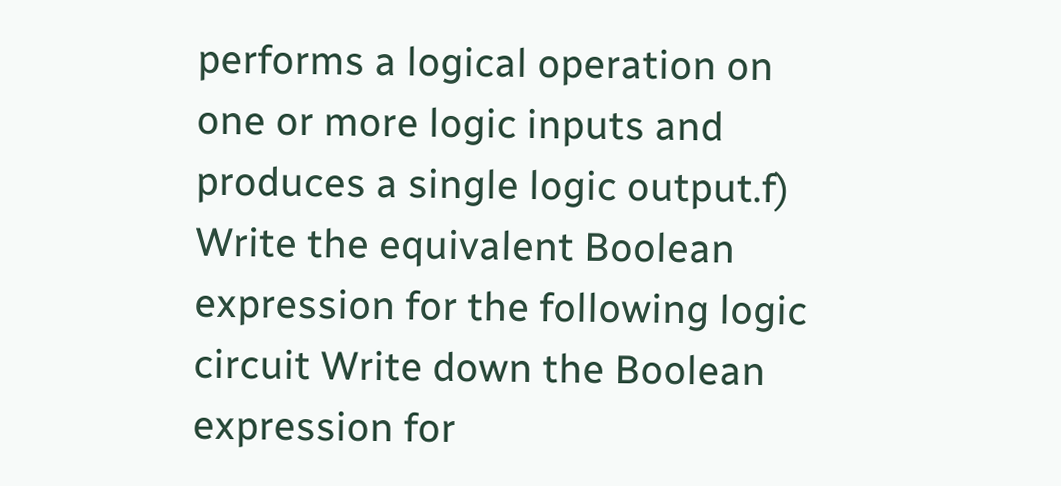performs a logical operation on one or more logic inputs and produces a single logic output.f) Write the equivalent Boolean expression for the following logic circuit Write down the Boolean expression for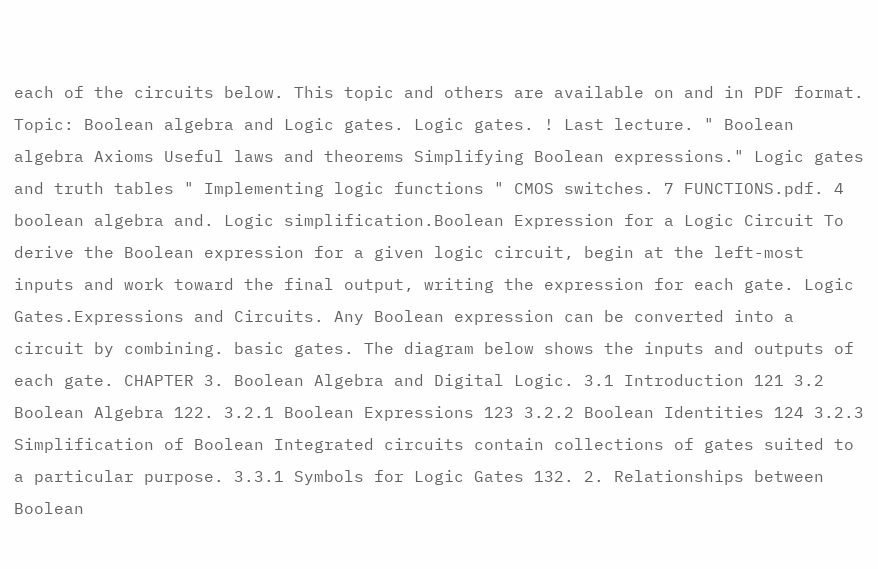each of the circuits below. This topic and others are available on and in PDF format. Topic: Boolean algebra and Logic gates. Logic gates. ! Last lecture. " Boolean algebra Axioms Useful laws and theorems Simplifying Boolean expressions." Logic gates and truth tables " Implementing logic functions " CMOS switches. 7 FUNCTIONS.pdf. 4 boolean algebra and. Logic simplification.Boolean Expression for a Logic Circuit To derive the Boolean expression for a given logic circuit, begin at the left-most inputs and work toward the final output, writing the expression for each gate. Logic Gates.Expressions and Circuits. Any Boolean expression can be converted into a circuit by combining. basic gates. The diagram below shows the inputs and outputs of each gate. CHAPTER 3. Boolean Algebra and Digital Logic. 3.1 Introduction 121 3.2 Boolean Algebra 122. 3.2.1 Boolean Expressions 123 3.2.2 Boolean Identities 124 3.2.3 Simplification of Boolean Integrated circuits contain collections of gates suited to a particular purpose. 3.3.1 Symbols for Logic Gates 132. 2. Relationships between Boolean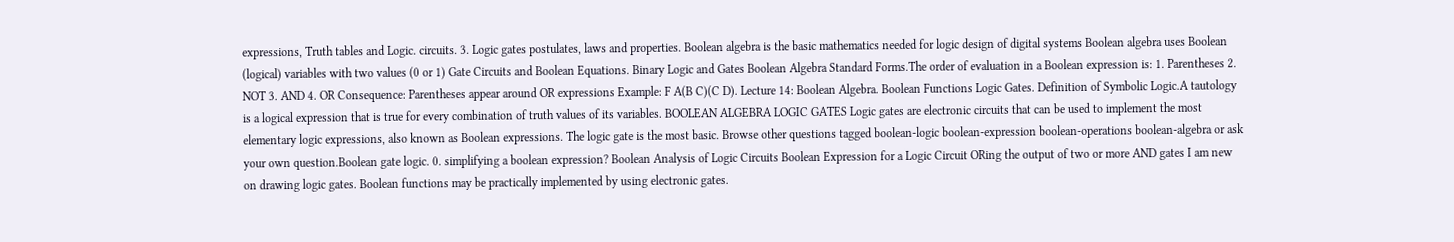expressions, Truth tables and Logic. circuits. 3. Logic gates postulates, laws and properties. Boolean algebra is the basic mathematics needed for logic design of digital systems Boolean algebra uses Boolean (logical) variables with two values (0 or 1) Gate Circuits and Boolean Equations. Binary Logic and Gates Boolean Algebra Standard Forms.The order of evaluation in a Boolean expression is: 1. Parentheses 2. NOT 3. AND 4. OR Consequence: Parentheses appear around OR expressions Example: F A(B C)(C D). Lecture 14: Boolean Algebra. Boolean Functions Logic Gates. Definition of Symbolic Logic.A tautology is a logical expression that is true for every combination of truth values of its variables. BOOLEAN ALGEBRA LOGIC GATES Logic gates are electronic circuits that can be used to implement the most elementary logic expressions, also known as Boolean expressions. The logic gate is the most basic. Browse other questions tagged boolean-logic boolean-expression boolean-operations boolean-algebra or ask your own question.Boolean gate logic. 0. simplifying a boolean expression? Boolean Analysis of Logic Circuits Boolean Expression for a Logic Circuit ORing the output of two or more AND gates I am new on drawing logic gates. Boolean functions may be practically implemented by using electronic gates.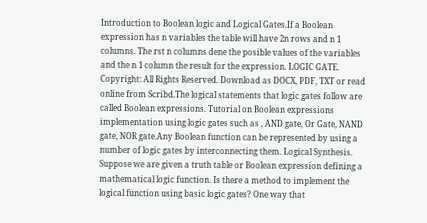Introduction to Boolean logic and Logical Gates.If a Boolean expression has n variables the table will have 2n rows and n 1 columns. The rst n columns dene the posible values of the variables and the n 1 column the result for the expression. LOGIC GATE. Copyright: All Rights Reserved. Download as DOCX, PDF, TXT or read online from Scribd.The logical statements that logic gates follow are called Boolean expressions. Tutorial on Boolean expressions implementation using logic gates such as , AND gate, Or Gate, NAND gate, NOR gate.Any Boolean function can be represented by using a number of logic gates by interconnecting them. Logical Synthesis. Suppose we are given a truth table or Boolean expression defining a mathematical logic function. Is there a method to implement the logical function using basic logic gates? One way that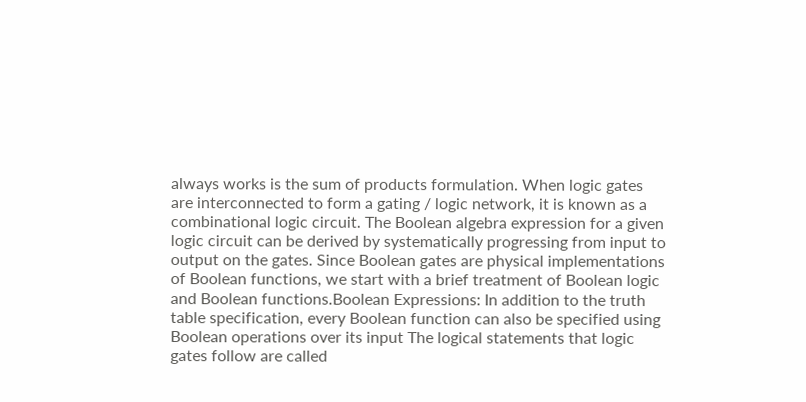always works is the sum of products formulation. When logic gates are interconnected to form a gating / logic network, it is known as a combinational logic circuit. The Boolean algebra expression for a given logic circuit can be derived by systematically progressing from input to output on the gates. Since Boolean gates are physical implementations of Boolean functions, we start with a brief treatment of Boolean logic and Boolean functions.Boolean Expressions: In addition to the truth table specification, every Boolean function can also be specified using Boolean operations over its input The logical statements that logic gates follow are called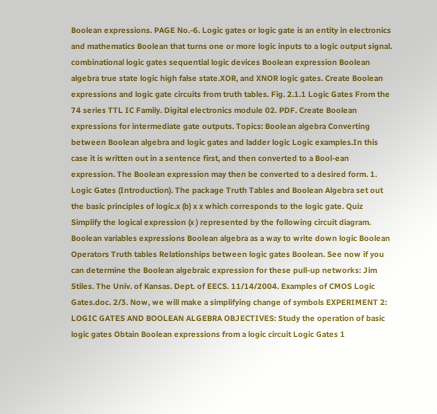Boolean expressions. PAGE No.-6. Logic gates or logic gate is an entity in electronics and mathematics Boolean that turns one or more logic inputs to a logic output signal. combinational logic gates sequential logic devices Boolean expression Boolean algebra true state logic high false state.XOR, and XNOR logic gates. Create Boolean expressions and logic gate circuits from truth tables. Fig. 2.1.1 Logic Gates From the 74 series TTL IC Family. Digital electronics module 02. PDF. Create Boolean expressions for intermediate gate outputs. Topics: Boolean algebra Converting between Boolean algebra and logic gates and ladder logic Logic examples.In this case it is written out in a sentence first, and then converted to a Bool-ean expression. The Boolean expression may then be converted to a desired form. 1. Logic Gates (Introduction). The package Truth Tables and Boolean Algebra set out the basic principles of logic.x (b) x x which corresponds to the logic gate. Quiz Simplify the logical expression (x ) represented by the following circuit diagram. Boolean variables expressions Boolean algebra as a way to write down logic Boolean Operators Truth tables Relationships between logic gates Boolean. See now if you can determine the Boolean algebraic expression for these pull-up networks: Jim Stiles. The Univ. of Kansas. Dept. of EECS. 11/14/2004. Examples of CMOS Logic Gates.doc. 2/3. Now, we will make a simplifying change of symbols EXPERIMENT 2: LOGIC GATES AND BOOLEAN ALGEBRA OBJECTIVES: Study the operation of basic logic gates Obtain Boolean expressions from a logic circuit Logic Gates 1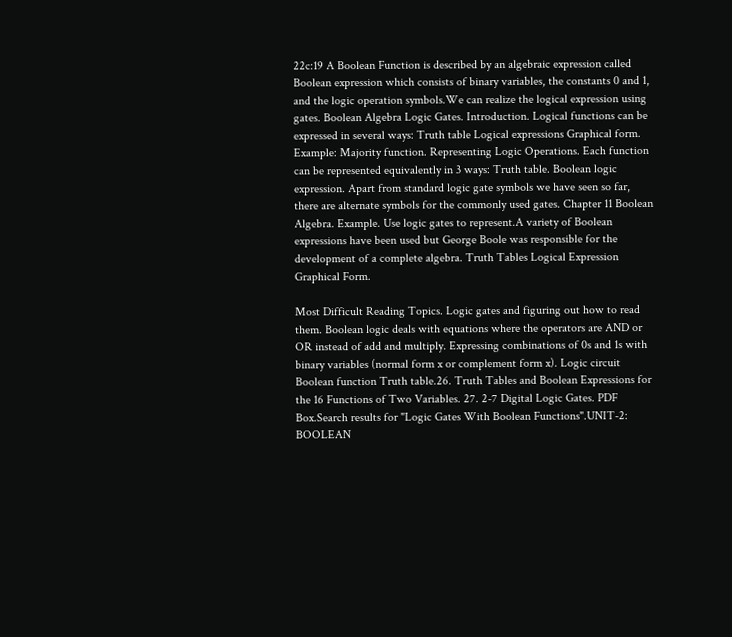22c:19 A Boolean Function is described by an algebraic expression called Boolean expression which consists of binary variables, the constants 0 and 1, and the logic operation symbols.We can realize the logical expression using gates. Boolean Algebra Logic Gates. Introduction. Logical functions can be expressed in several ways: Truth table Logical expressions Graphical form. Example: Majority function. Representing Logic Operations. Each function can be represented equivalently in 3 ways: Truth table. Boolean logic expression. Apart from standard logic gate symbols we have seen so far, there are alternate symbols for the commonly used gates. Chapter 11 Boolean Algebra. Example. Use logic gates to represent.A variety of Boolean expressions have been used but George Boole was responsible for the development of a complete algebra. Truth Tables Logical Expression Graphical Form.

Most Difficult Reading Topics. Logic gates and figuring out how to read them. Boolean logic deals with equations where the operators are AND or OR instead of add and multiply. Expressing combinations of 0s and 1s with binary variables (normal form x or complement form x). Logic circuit Boolean function Truth table.26. Truth Tables and Boolean Expressions for the 16 Functions of Two Variables. 27. 2-7 Digital Logic Gates. PDF Box.Search results for "Logic Gates With Boolean Functions".UNIT-2: BOOLEAN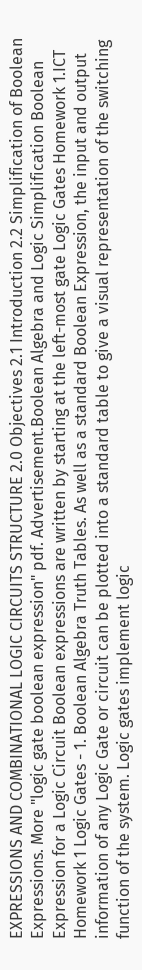EXPRESSIONS AND COMBINATIONAL LOGIC CIRCUITS STRUCTURE 2.0 Objectives 2.1 Introduction 2.2 Simplification of Boolean Expressions. More "logic gate boolean expression" pdf. Advertisement.Boolean Algebra and Logic Simplification Boolean Expression for a Logic Circuit Boolean expressions are written by starting at the left-most gate Logic Gates Homework 1.ICT Homework 1 Logic Gates - 1. Boolean Algebra Truth Tables. As well as a standard Boolean Expression, the input and output information of any Logic Gate or circuit can be plotted into a standard table to give a visual representation of the switching function of the system. Logic gates implement logic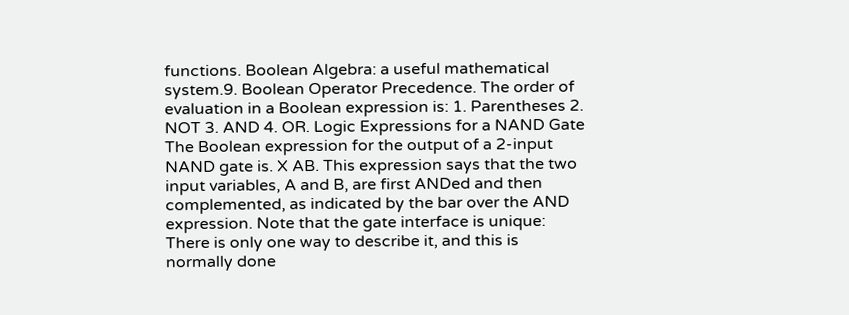functions. Boolean Algebra: a useful mathematical system.9. Boolean Operator Precedence. The order of evaluation in a Boolean expression is: 1. Parentheses 2. NOT 3. AND 4. OR. Logic Expressions for a NAND Gate The Boolean expression for the output of a 2-input NAND gate is. X AB. This expression says that the two input variables, A and B, are first ANDed and then complemented, as indicated by the bar over the AND expression. Note that the gate interface is unique: There is only one way to describe it, and this is normally done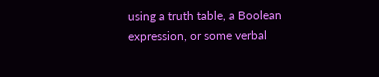using a truth table, a Boolean expression, or some verbal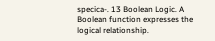specica-. 13 Boolean Logic. A Boolean function expresses the logical relationship.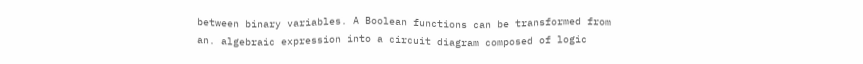between binary variables. A Boolean functions can be transformed from an. algebraic expression into a circuit diagram composed of logic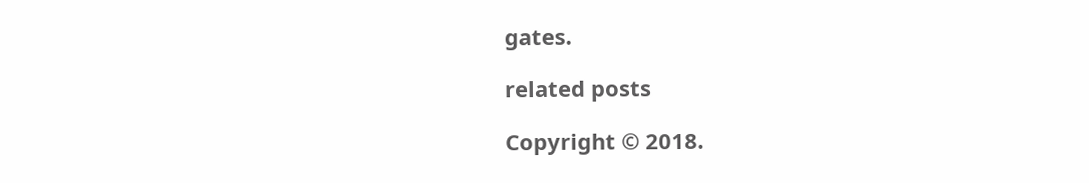gates.

related posts

Copyright © 2018.